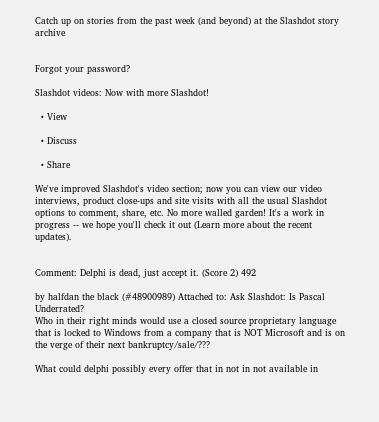Catch up on stories from the past week (and beyond) at the Slashdot story archive


Forgot your password?

Slashdot videos: Now with more Slashdot!

  • View

  • Discuss

  • Share

We've improved Slashdot's video section; now you can view our video interviews, product close-ups and site visits with all the usual Slashdot options to comment, share, etc. No more walled garden! It's a work in progress -- we hope you'll check it out (Learn more about the recent updates).


Comment: Delphi is dead, just accept it. (Score 2) 492

by halfdan the black (#48900989) Attached to: Ask Slashdot: Is Pascal Underrated?
Who in their right minds would use a closed source proprietary language that is locked to Windows from a company that is NOT Microsoft and is on the verge of their next bankruptcy/sale/???

What could delphi possibly every offer that in not in not available in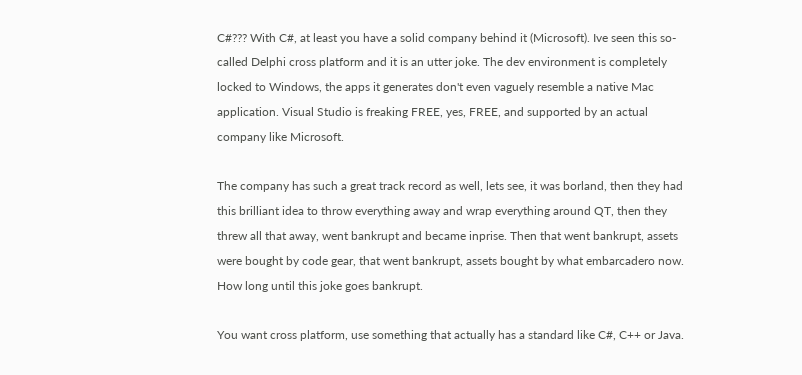C#??? With C#, at least you have a solid company behind it (Microsoft). Ive seen this so-called Delphi cross platform and it is an utter joke. The dev environment is completely locked to Windows, the apps it generates don't even vaguely resemble a native Mac application. Visual Studio is freaking FREE, yes, FREE, and supported by an actual company like Microsoft.

The company has such a great track record as well, lets see, it was borland, then they had this brilliant idea to throw everything away and wrap everything around QT, then they threw all that away, went bankrupt and became inprise. Then that went bankrupt, assets were bought by code gear, that went bankrupt, assets bought by what embarcadero now. How long until this joke goes bankrupt.

You want cross platform, use something that actually has a standard like C#, C++ or Java.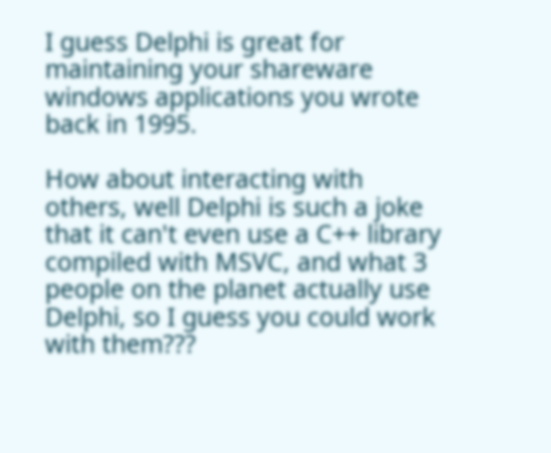I guess Delphi is great for maintaining your shareware windows applications you wrote back in 1995.

How about interacting with others, well Delphi is such a joke that it can't even use a C++ library compiled with MSVC, and what 3 people on the planet actually use Delphi, so I guess you could work with them???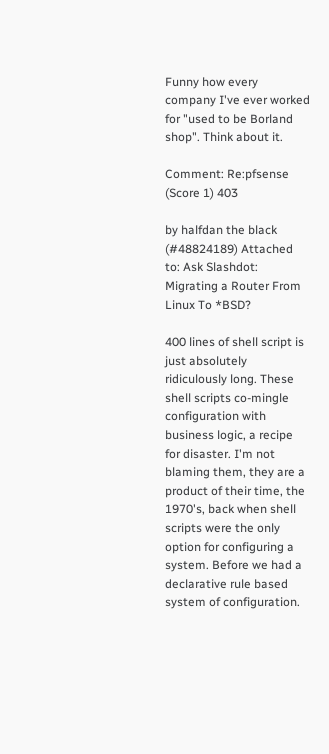Funny how every company I've ever worked for "used to be Borland shop". Think about it.

Comment: Re:pfsense (Score 1) 403

by halfdan the black (#48824189) Attached to: Ask Slashdot: Migrating a Router From Linux To *BSD?

400 lines of shell script is just absolutely ridiculously long. These shell scripts co-mingle configuration with business logic, a recipe for disaster. I'm not blaming them, they are a product of their time, the 1970's, back when shell scripts were the only option for configuring a system. Before we had a declarative rule based system of configuration.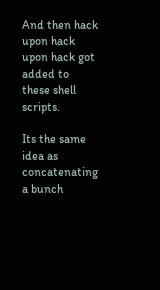And then hack upon hack upon hack got added to these shell scripts.

Its the same idea as concatenating a bunch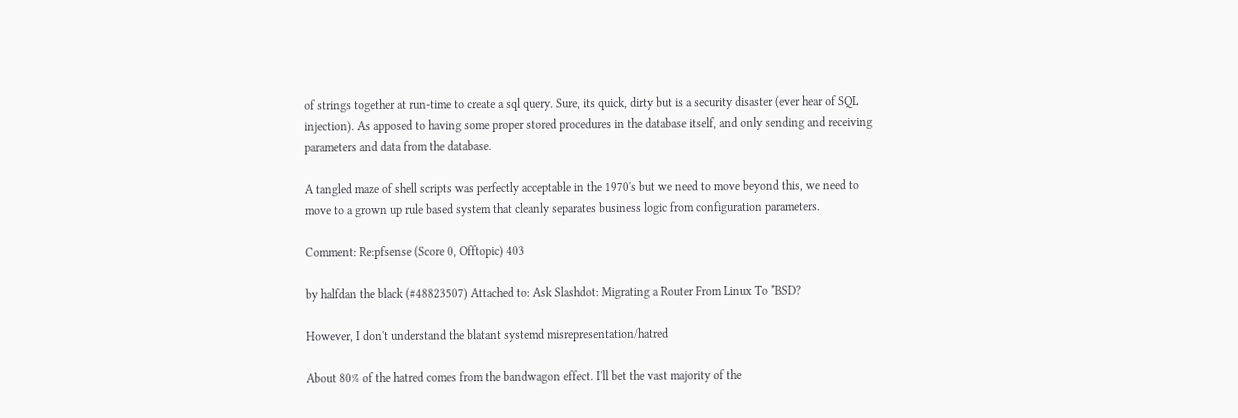of strings together at run-time to create a sql query. Sure, its quick, dirty but is a security disaster (ever hear of SQL injection). As apposed to having some proper stored procedures in the database itself, and only sending and receiving parameters and data from the database.

A tangled maze of shell scripts was perfectly acceptable in the 1970's but we need to move beyond this, we need to move to a grown up rule based system that cleanly separates business logic from configuration parameters.

Comment: Re:pfsense (Score 0, Offtopic) 403

by halfdan the black (#48823507) Attached to: Ask Slashdot: Migrating a Router From Linux To *BSD?

However, I don't understand the blatant systemd misrepresentation/hatred

About 80% of the hatred comes from the bandwagon effect. I'll bet the vast majority of the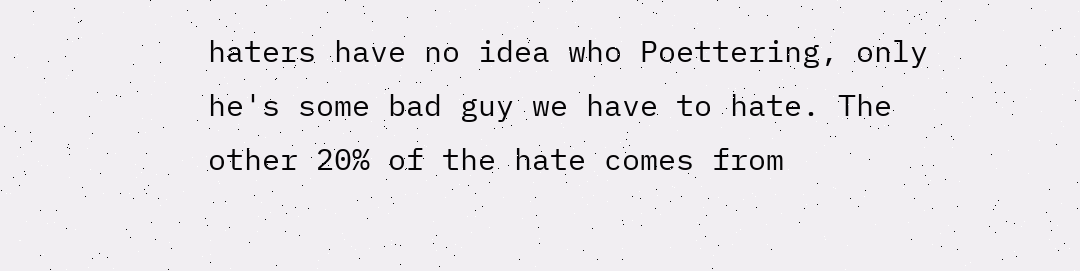haters have no idea who Poettering, only he's some bad guy we have to hate. The other 20% of the hate comes from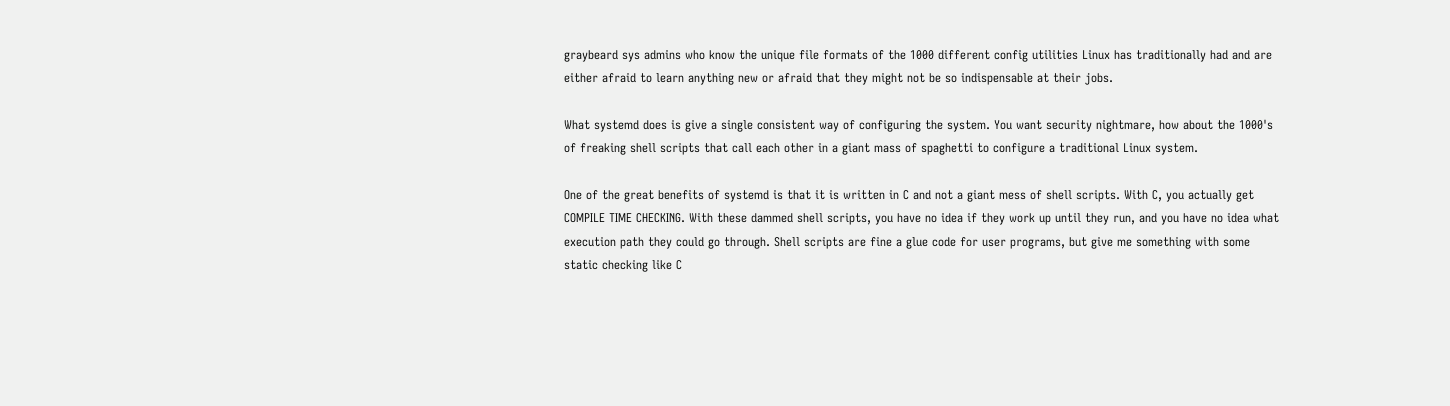graybeard sys admins who know the unique file formats of the 1000 different config utilities Linux has traditionally had and are either afraid to learn anything new or afraid that they might not be so indispensable at their jobs.

What systemd does is give a single consistent way of configuring the system. You want security nightmare, how about the 1000's of freaking shell scripts that call each other in a giant mass of spaghetti to configure a traditional Linux system.

One of the great benefits of systemd is that it is written in C and not a giant mess of shell scripts. With C, you actually get COMPILE TIME CHECKING. With these dammed shell scripts, you have no idea if they work up until they run, and you have no idea what execution path they could go through. Shell scripts are fine a glue code for user programs, but give me something with some static checking like C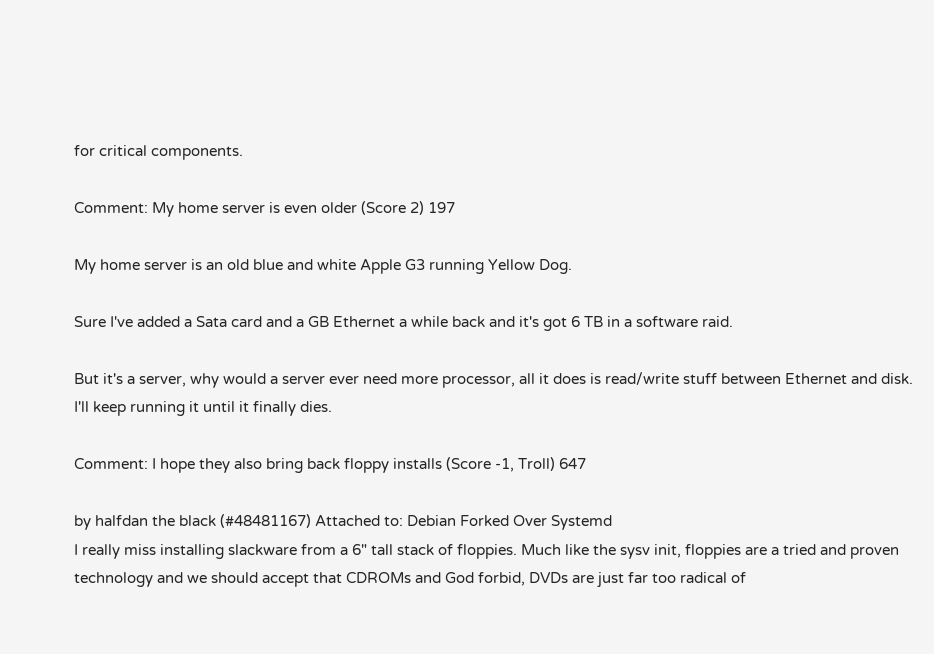for critical components.

Comment: My home server is even older (Score 2) 197

My home server is an old blue and white Apple G3 running Yellow Dog.

Sure I've added a Sata card and a GB Ethernet a while back and it's got 6 TB in a software raid.

But it's a server, why would a server ever need more processor, all it does is read/write stuff between Ethernet and disk. I'll keep running it until it finally dies.

Comment: I hope they also bring back floppy installs (Score -1, Troll) 647

by halfdan the black (#48481167) Attached to: Debian Forked Over Systemd
I really miss installing slackware from a 6" tall stack of floppies. Much like the sysv init, floppies are a tried and proven technology and we should accept that CDROMs and God forbid, DVDs are just far too radical of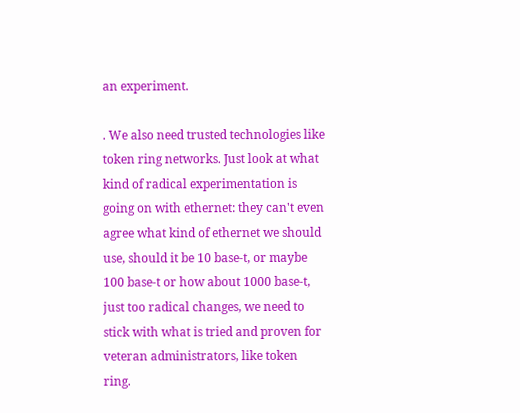an experiment.

. We also need trusted technologies like token ring networks. Just look at what kind of radical experimentation is going on with ethernet: they can't even agree what kind of ethernet we should use, should it be 10 base-t, or maybe 100 base-t or how about 1000 base-t, just too radical changes, we need to stick with what is tried and proven for veteran administrators, like token ring.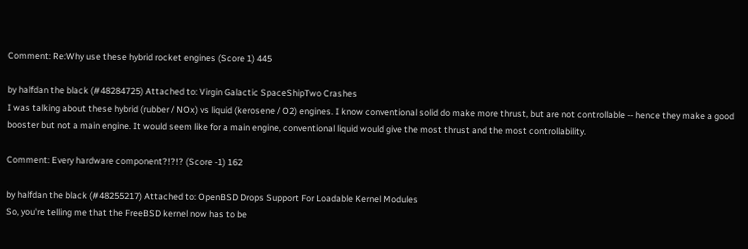Comment: Re:Why use these hybrid rocket engines (Score 1) 445

by halfdan the black (#48284725) Attached to: Virgin Galactic SpaceShipTwo Crashes
I was talking about these hybrid (rubber / NOx) vs liquid (kerosene / O2) engines. I know conventional solid do make more thrust, but are not controllable -- hence they make a good booster but not a main engine. It would seem like for a main engine, conventional liquid would give the most thrust and the most controllability.

Comment: Every hardware component?!?!? (Score -1) 162

by halfdan the black (#48255217) Attached to: OpenBSD Drops Support For Loadable Kernel Modules
So, you're telling me that the FreeBSD kernel now has to be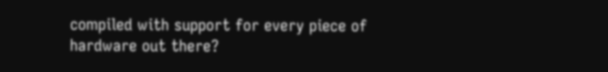compiled with support for every piece of hardware out there?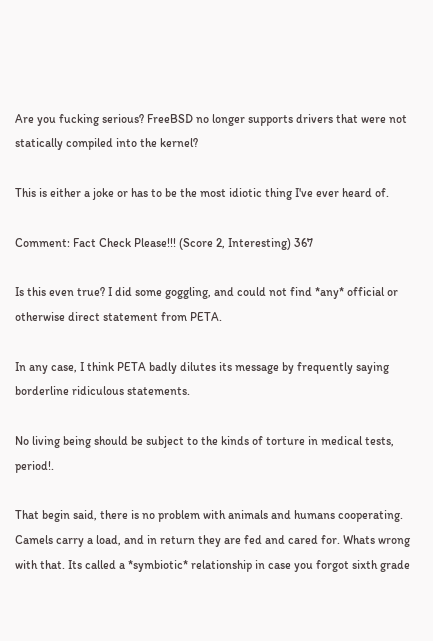Are you fucking serious? FreeBSD no longer supports drivers that were not statically compiled into the kernel?

This is either a joke or has to be the most idiotic thing I've ever heard of.

Comment: Fact Check Please!!! (Score 2, Interesting) 367

Is this even true? I did some goggling, and could not find *any* official or otherwise direct statement from PETA.

In any case, I think PETA badly dilutes its message by frequently saying borderline ridiculous statements.

No living being should be subject to the kinds of torture in medical tests, period!.

That begin said, there is no problem with animals and humans cooperating. Camels carry a load, and in return they are fed and cared for. Whats wrong with that. Its called a *symbiotic* relationship in case you forgot sixth grade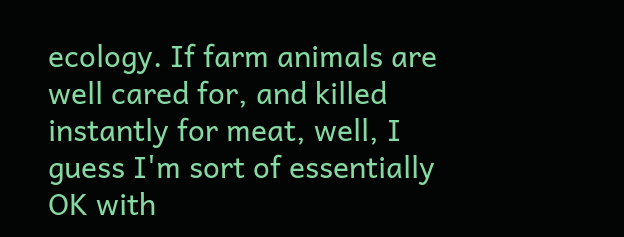ecology. If farm animals are well cared for, and killed instantly for meat, well, I guess I'm sort of essentially OK with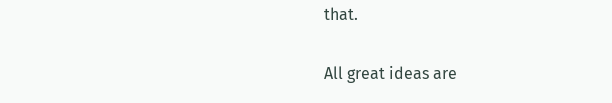that.

All great ideas are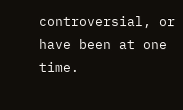controversial, or have been at one time.